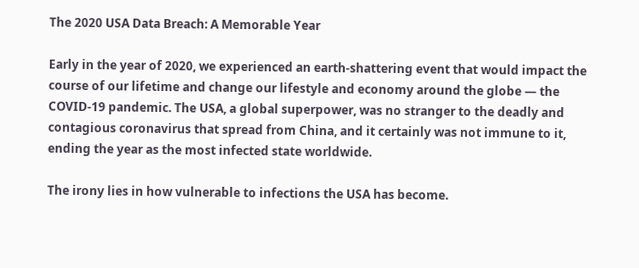The 2020 USA Data Breach: A Memorable Year

Early in the year of 2020, we experienced an earth-shattering event that would impact the course of our lifetime and change our lifestyle and economy around the globe — the COVID-19 pandemic. The USA, a global superpower, was no stranger to the deadly and contagious coronavirus that spread from China, and it certainly was not immune to it, ending the year as the most infected state worldwide.

The irony lies in how vulnerable to infections the USA has become.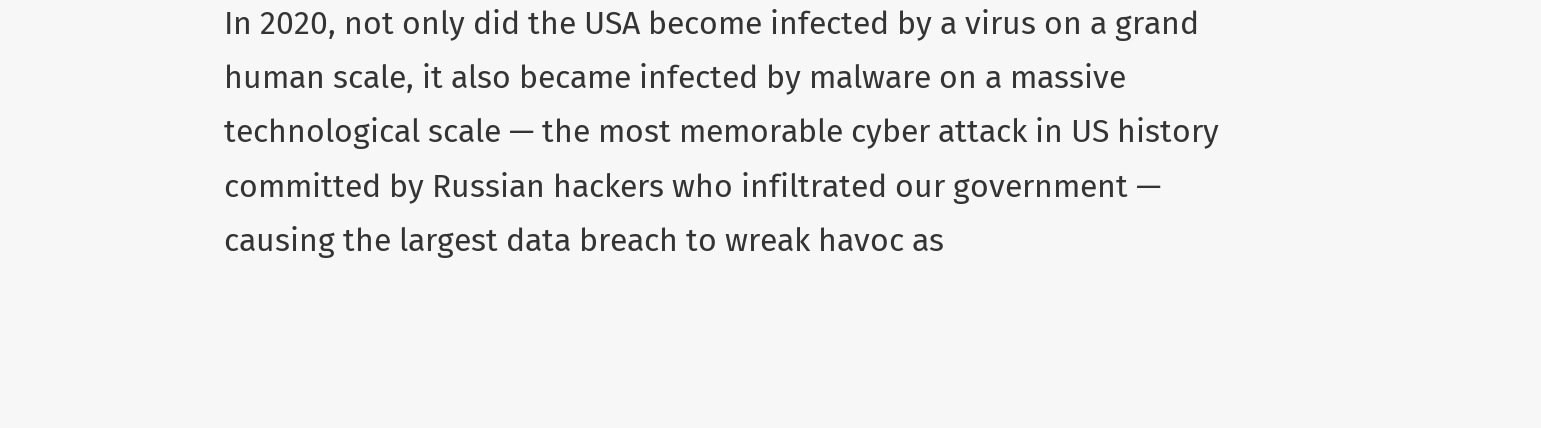In 2020, not only did the USA become infected by a virus on a grand human scale, it also became infected by malware on a massive technological scale — the most memorable cyber attack in US history committed by Russian hackers who infiltrated our government — causing the largest data breach to wreak havoc as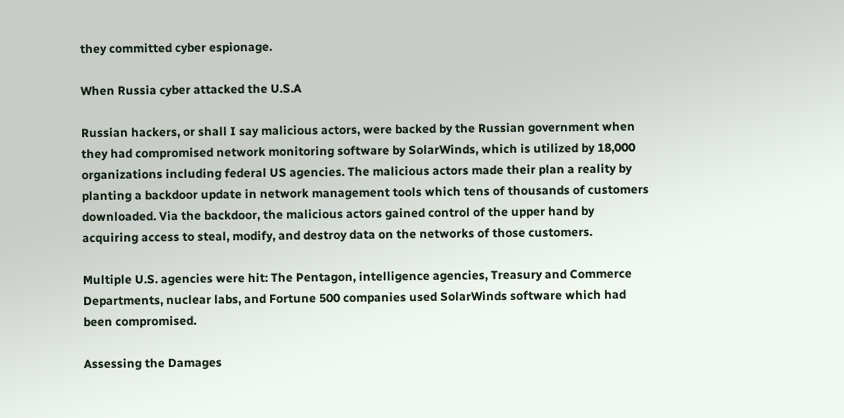they committed cyber espionage.

When Russia cyber attacked the U.S.A

Russian hackers, or shall I say malicious actors, were backed by the Russian government when they had compromised network monitoring software by SolarWinds, which is utilized by 18,000 organizations including federal US agencies. The malicious actors made their plan a reality by planting a backdoor update in network management tools which tens of thousands of customers downloaded. Via the backdoor, the malicious actors gained control of the upper hand by acquiring access to steal, modify, and destroy data on the networks of those customers.

Multiple U.S. agencies were hit: The Pentagon, intelligence agencies, Treasury and Commerce Departments, nuclear labs, and Fortune 500 companies used SolarWinds software which had been compromised.

Assessing the Damages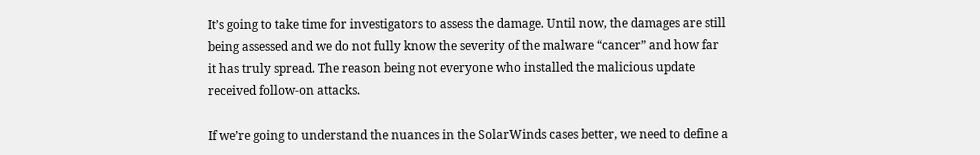It’s going to take time for investigators to assess the damage. Until now, the damages are still being assessed and we do not fully know the severity of the malware “cancer” and how far it has truly spread. The reason being not everyone who installed the malicious update received follow-on attacks.

If we’re going to understand the nuances in the SolarWinds cases better, we need to define a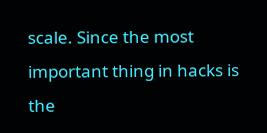scale. Since the most important thing in hacks is the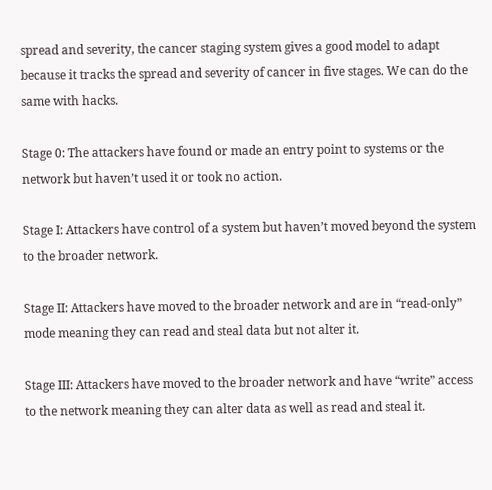spread and severity, the cancer staging system gives a good model to adapt because it tracks the spread and severity of cancer in five stages. We can do the same with hacks.

Stage 0: The attackers have found or made an entry point to systems or the network but haven’t used it or took no action.

Stage I: Attackers have control of a system but haven’t moved beyond the system to the broader network.

Stage II: Attackers have moved to the broader network and are in “read-only” mode meaning they can read and steal data but not alter it.

Stage III: Attackers have moved to the broader network and have “write” access to the network meaning they can alter data as well as read and steal it.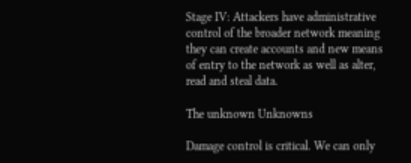Stage IV: Attackers have administrative control of the broader network meaning they can create accounts and new means of entry to the network as well as alter, read and steal data.

The unknown Unknowns

Damage control is critical. We can only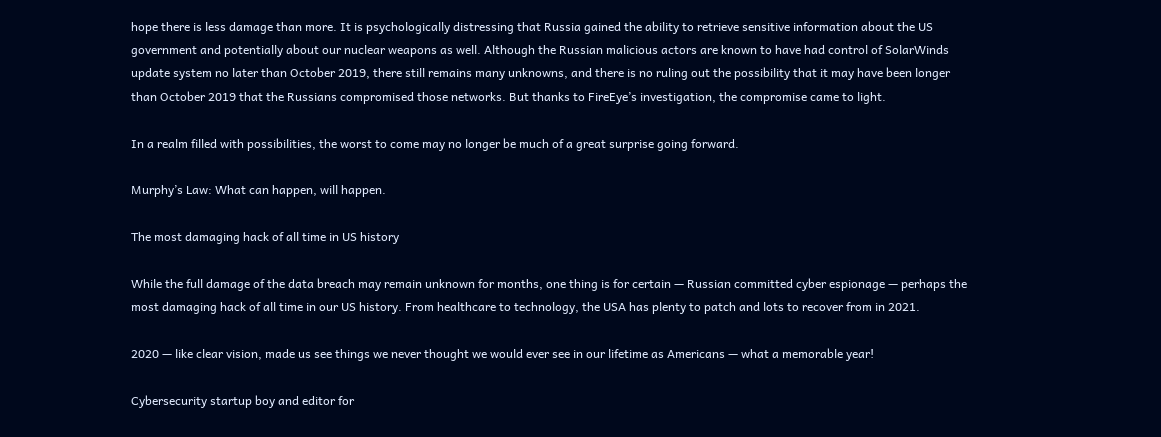hope there is less damage than more. It is psychologically distressing that Russia gained the ability to retrieve sensitive information about the US government and potentially about our nuclear weapons as well. Although the Russian malicious actors are known to have had control of SolarWinds update system no later than October 2019, there still remains many unknowns, and there is no ruling out the possibility that it may have been longer than October 2019 that the Russians compromised those networks. But thanks to FireEye’s investigation, the compromise came to light.

In a realm filled with possibilities, the worst to come may no longer be much of a great surprise going forward.

Murphy’s Law: What can happen, will happen.

The most damaging hack of all time in US history

While the full damage of the data breach may remain unknown for months, one thing is for certain — Russian committed cyber espionage — perhaps the most damaging hack of all time in our US history. From healthcare to technology, the USA has plenty to patch and lots to recover from in 2021.

2020 — like clear vision, made us see things we never thought we would ever see in our lifetime as Americans — what a memorable year!

Cybersecurity startup boy and editor for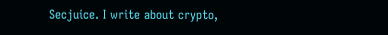Secjuice. I write about crypto,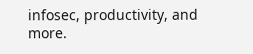infosec, productivity, and more.